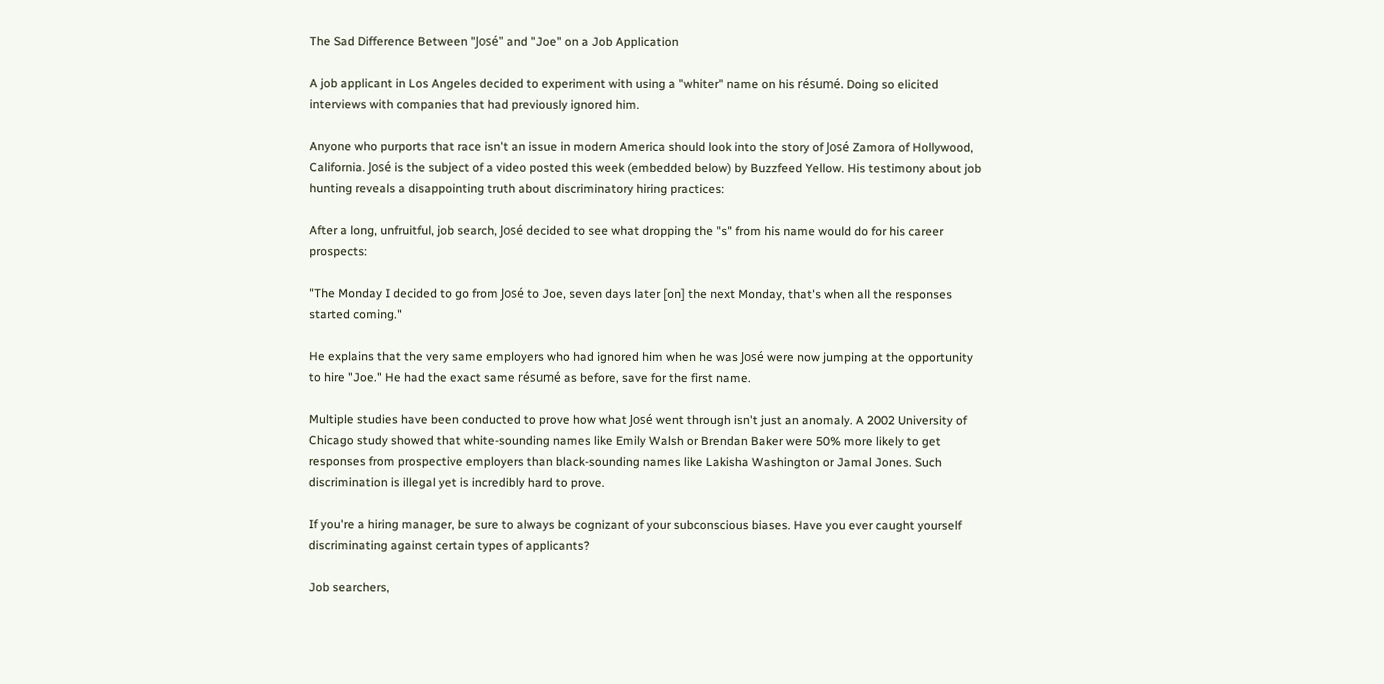The Sad Difference Between "José" and "Joe" on a Job Application

A job applicant in Los Angeles decided to experiment with using a "whiter" name on his résumé. Doing so elicited interviews with companies that had previously ignored him.

Anyone who purports that race isn't an issue in modern America should look into the story of José Zamora of Hollywood, California. José is the subject of a video posted this week (embedded below) by Buzzfeed Yellow. His testimony about job hunting reveals a disappointing truth about discriminatory hiring practices:

After a long, unfruitful, job search, José decided to see what dropping the "s" from his name would do for his career prospects:

"The Monday I decided to go from José to Joe, seven days later [on] the next Monday, that's when all the responses started coming."

He explains that the very same employers who had ignored him when he was José were now jumping at the opportunity to hire "Joe." He had the exact same résumé as before, save for the first name.

Multiple studies have been conducted to prove how what José went through isn't just an anomaly. A 2002 University of Chicago study showed that white-sounding names like Emily Walsh or Brendan Baker were 50% more likely to get responses from prospective employers than black-sounding names like Lakisha Washington or Jamal Jones. Such discrimination is illegal yet is incredibly hard to prove.

If you're a hiring manager, be sure to always be cognizant of your subconscious biases. Have you ever caught yourself discriminating against certain types of applicants?

Job searchers,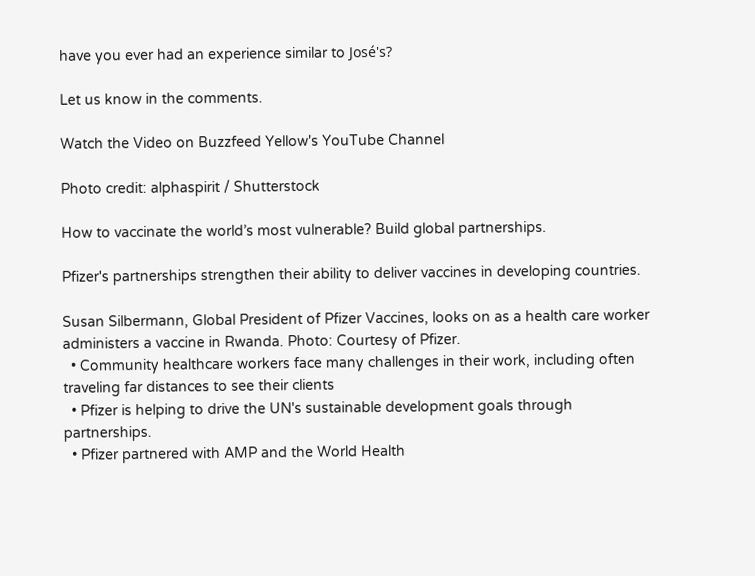have you ever had an experience similar to José's?

Let us know in the comments.

Watch the Video on Buzzfeed Yellow's YouTube Channel

Photo credit: alphaspirit / Shutterstock

How to vaccinate the world’s most vulnerable? Build global partnerships.

Pfizer's partnerships strengthen their ability to deliver vaccines in developing countries.

Susan Silbermann, Global President of Pfizer Vaccines, looks on as a health care worker administers a vaccine in Rwanda. Photo: Courtesy of Pfizer.
  • Community healthcare workers face many challenges in their work, including often traveling far distances to see their clients
  • Pfizer is helping to drive the UN's sustainable development goals through partnerships.
  • Pfizer partnered with AMP and the World Health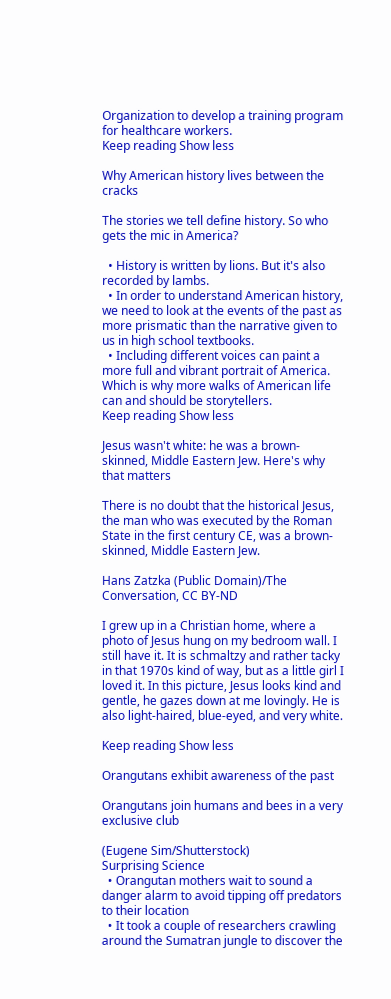Organization to develop a training program for healthcare workers.
Keep reading Show less

Why American history lives between the cracks

The stories we tell define history. So who gets the mic in America?

  • History is written by lions. But it's also recorded by lambs.
  • In order to understand American history, we need to look at the events of the past as more prismatic than the narrative given to us in high school textbooks.
  • Including different voices can paint a more full and vibrant portrait of America. Which is why more walks of American life can and should be storytellers.
Keep reading Show less

Jesus wasn't white: he was a brown-skinned, Middle Eastern Jew. Here's why that matters

There is no doubt that the historical Jesus, the man who was executed by the Roman State in the first century CE, was a brown-skinned, Middle Eastern Jew.

Hans Zatzka (Public Domain)/The Conversation, CC BY-ND

I grew up in a Christian home, where a photo of Jesus hung on my bedroom wall. I still have it. It is schmaltzy and rather tacky in that 1970s kind of way, but as a little girl I loved it. In this picture, Jesus looks kind and gentle, he gazes down at me lovingly. He is also light-haired, blue-eyed, and very white.

Keep reading Show less

Orangutans exhibit awareness of the past

Orangutans join humans and bees in a very exclusive club

(Eugene Sim/Shutterstock)
Surprising Science
  • Orangutan mothers wait to sound a danger alarm to avoid tipping off predators to their location
  • It took a couple of researchers crawling around the Sumatran jungle to discover the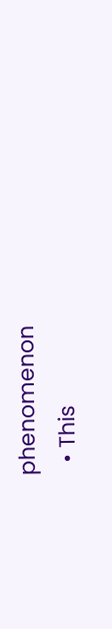phenomenon
  • This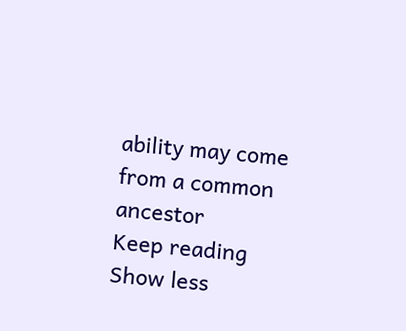ability may come from a common ancestor
Keep reading Show less